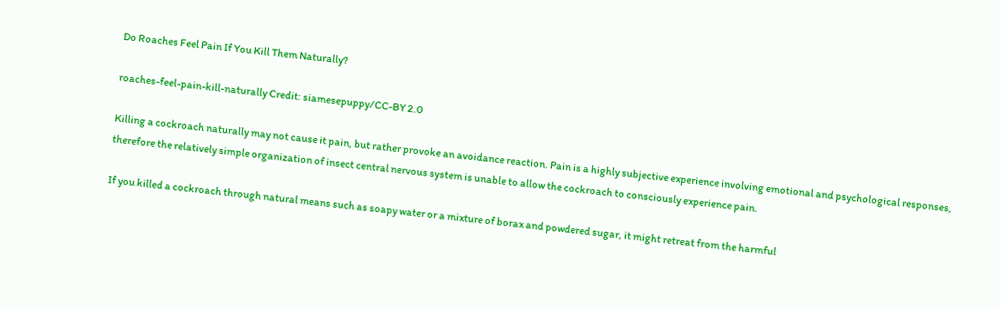Do Roaches Feel Pain If You Kill Them Naturally?

roaches-feel-pain-kill-naturally Credit: siamesepuppy/CC-BY 2.0

Killing a cockroach naturally may not cause it pain, but rather provoke an avoidance reaction. Pain is a highly subjective experience involving emotional and psychological responses, therefore the relatively simple organization of insect central nervous system is unable to allow the cockroach to consciously experience pain.

If you killed a cockroach through natural means such as soapy water or a mixture of borax and powdered sugar, it might retreat from the harmful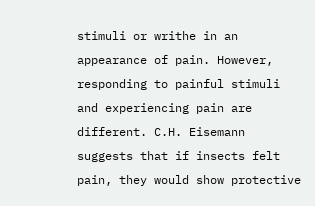stimuli or writhe in an appearance of pain. However, responding to painful stimuli and experiencing pain are different. C.H. Eisemann suggests that if insects felt pain, they would show protective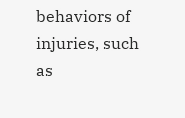behaviors of injuries, such as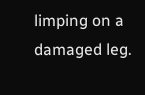limping on a damaged leg.